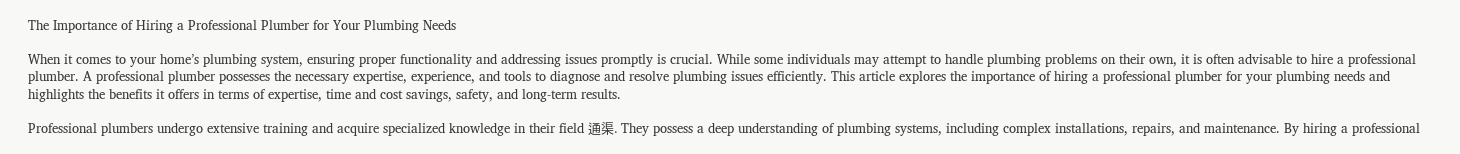The Importance of Hiring a Professional Plumber for Your Plumbing Needs

When it comes to your home’s plumbing system, ensuring proper functionality and addressing issues promptly is crucial. While some individuals may attempt to handle plumbing problems on their own, it is often advisable to hire a professional plumber. A professional plumber possesses the necessary expertise, experience, and tools to diagnose and resolve plumbing issues efficiently. This article explores the importance of hiring a professional plumber for your plumbing needs and highlights the benefits it offers in terms of expertise, time and cost savings, safety, and long-term results.

Professional plumbers undergo extensive training and acquire specialized knowledge in their field 通渠. They possess a deep understanding of plumbing systems, including complex installations, repairs, and maintenance. By hiring a professional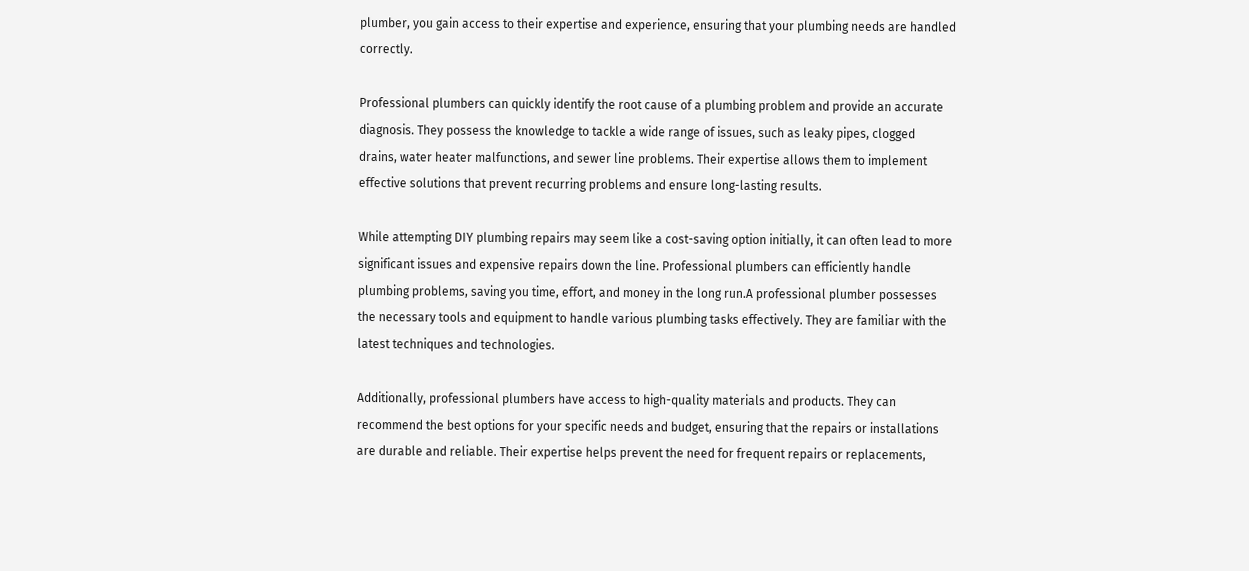plumber, you gain access to their expertise and experience, ensuring that your plumbing needs are handled correctly.

Professional plumbers can quickly identify the root cause of a plumbing problem and provide an accurate diagnosis. They possess the knowledge to tackle a wide range of issues, such as leaky pipes, clogged drains, water heater malfunctions, and sewer line problems. Their expertise allows them to implement effective solutions that prevent recurring problems and ensure long-lasting results.

While attempting DIY plumbing repairs may seem like a cost-saving option initially, it can often lead to more significant issues and expensive repairs down the line. Professional plumbers can efficiently handle plumbing problems, saving you time, effort, and money in the long run.A professional plumber possesses the necessary tools and equipment to handle various plumbing tasks effectively. They are familiar with the latest techniques and technologies.

Additionally, professional plumbers have access to high-quality materials and products. They can recommend the best options for your specific needs and budget, ensuring that the repairs or installations are durable and reliable. Their expertise helps prevent the need for frequent repairs or replacements,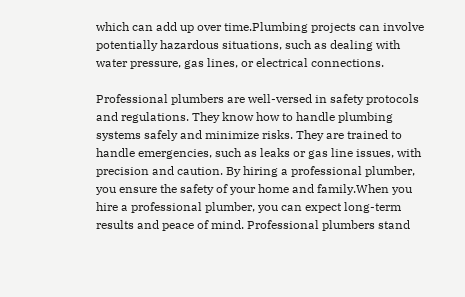which can add up over time.Plumbing projects can involve potentially hazardous situations, such as dealing with water pressure, gas lines, or electrical connections.

Professional plumbers are well-versed in safety protocols and regulations. They know how to handle plumbing systems safely and minimize risks. They are trained to handle emergencies, such as leaks or gas line issues, with precision and caution. By hiring a professional plumber, you ensure the safety of your home and family.When you hire a professional plumber, you can expect long-term results and peace of mind. Professional plumbers stand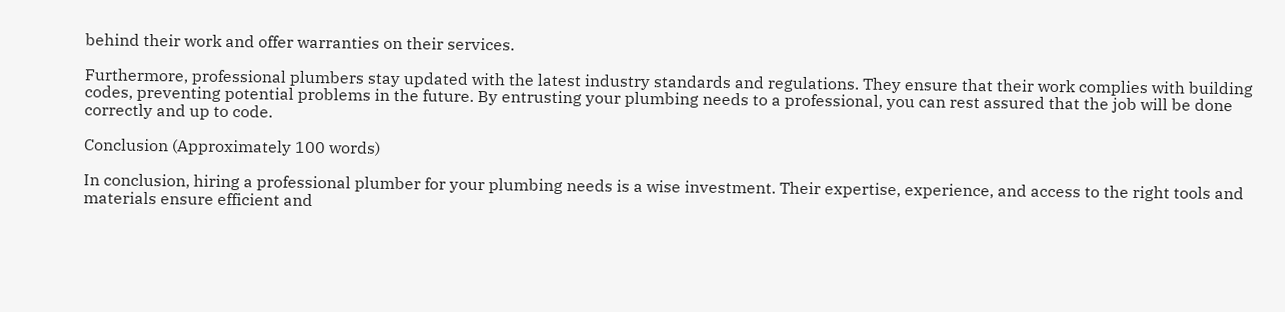behind their work and offer warranties on their services.

Furthermore, professional plumbers stay updated with the latest industry standards and regulations. They ensure that their work complies with building codes, preventing potential problems in the future. By entrusting your plumbing needs to a professional, you can rest assured that the job will be done correctly and up to code.

Conclusion (Approximately 100 words)

In conclusion, hiring a professional plumber for your plumbing needs is a wise investment. Their expertise, experience, and access to the right tools and materials ensure efficient and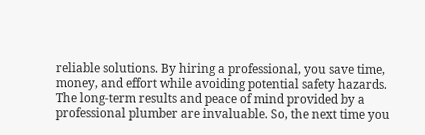reliable solutions. By hiring a professional, you save time, money, and effort while avoiding potential safety hazards. The long-term results and peace of mind provided by a professional plumber are invaluable. So, the next time you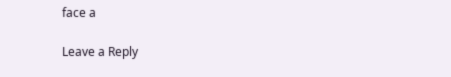face a

Leave a Reply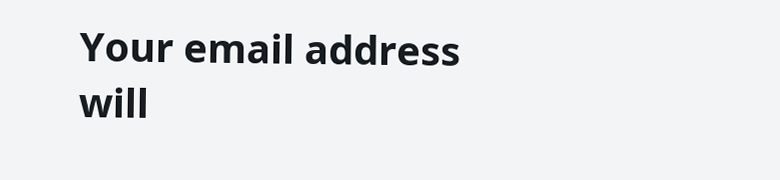Your email address will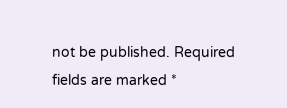not be published. Required fields are marked *